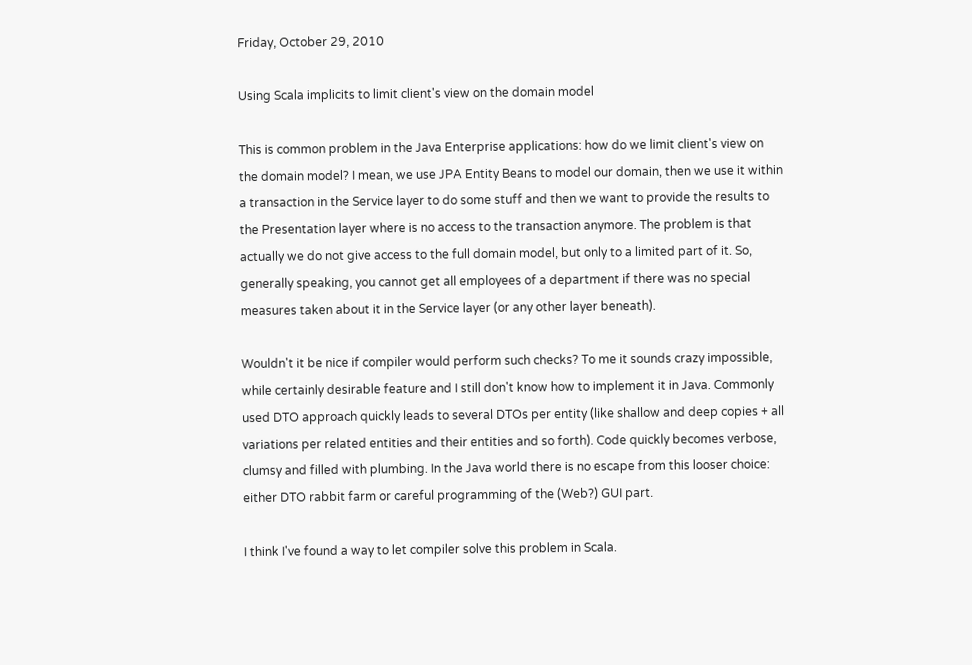Friday, October 29, 2010

Using Scala implicits to limit client's view on the domain model

This is common problem in the Java Enterprise applications: how do we limit client's view on the domain model? I mean, we use JPA Entity Beans to model our domain, then we use it within a transaction in the Service layer to do some stuff and then we want to provide the results to the Presentation layer where is no access to the transaction anymore. The problem is that actually we do not give access to the full domain model, but only to a limited part of it. So, generally speaking, you cannot get all employees of a department if there was no special measures taken about it in the Service layer (or any other layer beneath).

Wouldn't it be nice if compiler would perform such checks? To me it sounds crazy impossible, while certainly desirable feature and I still don't know how to implement it in Java. Commonly used DTO approach quickly leads to several DTOs per entity (like shallow and deep copies + all variations per related entities and their entities and so forth). Code quickly becomes verbose, clumsy and filled with plumbing. In the Java world there is no escape from this looser choice: either DTO rabbit farm or careful programming of the (Web?) GUI part.

I think I've found a way to let compiler solve this problem in Scala.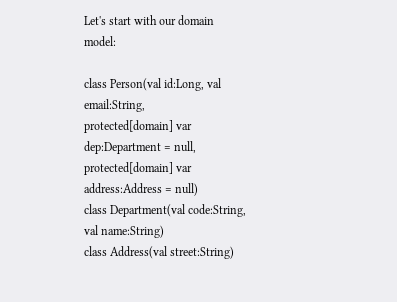Let's start with our domain model:

class Person(val id:Long, val email:String,
protected[domain] var dep:Department = null,
protected[domain] var address:Address = null)
class Department(val code:String, val name:String)
class Address(val street:String)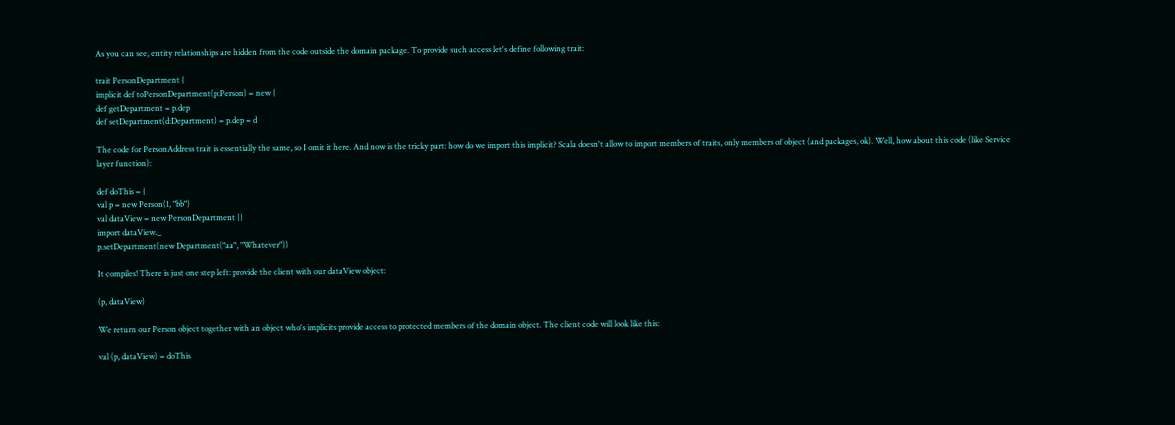As you can see, entity relationships are hidden from the code outside the domain package. To provide such access let's define following trait:

trait PersonDepartment {
implicit def toPersonDepartment(p:Person) = new {
def getDepartment = p.dep
def setDepartment(d:Department) = p.dep = d

The code for PersonAddress trait is essentially the same, so I omit it here. And now is the tricky part: how do we import this implicit? Scala doesn't allow to import members of traits, only members of object (and packages, ok). Well, how about this code (like Service layer function):

def doThis = {
val p = new Person(1, "bb")
val dataView = new PersonDepartment {}
import dataView._
p.setDepartment(new Department("aa", "Whatever"))

It compiles! There is just one step left: provide the client with our dataView object:

(p, dataView)

We return our Person object together with an object who's implicits provide access to protected members of the domain object. The client code will look like this:

val (p, dataView) = doThis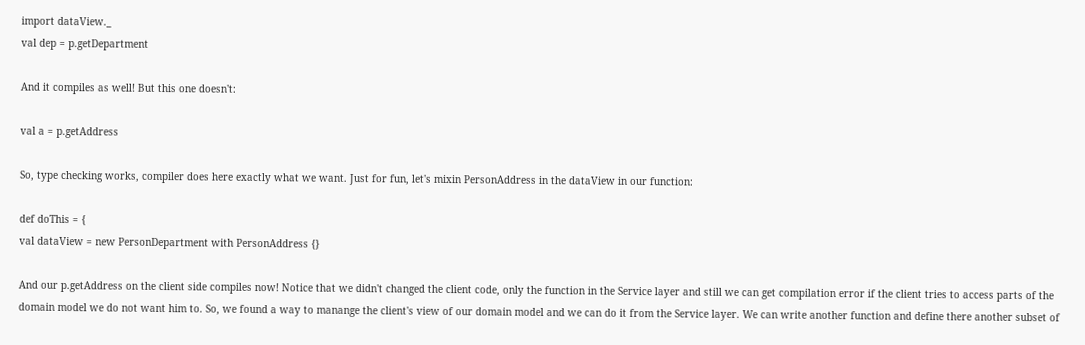import dataView._
val dep = p.getDepartment

And it compiles as well! But this one doesn't:

val a = p.getAddress

So, type checking works, compiler does here exactly what we want. Just for fun, let's mixin PersonAddress in the dataView in our function:

def doThis = {
val dataView = new PersonDepartment with PersonAddress {}

And our p.getAddress on the client side compiles now! Notice that we didn't changed the client code, only the function in the Service layer and still we can get compilation error if the client tries to access parts of the domain model we do not want him to. So, we found a way to manange the client's view of our domain model and we can do it from the Service layer. We can write another function and define there another subset of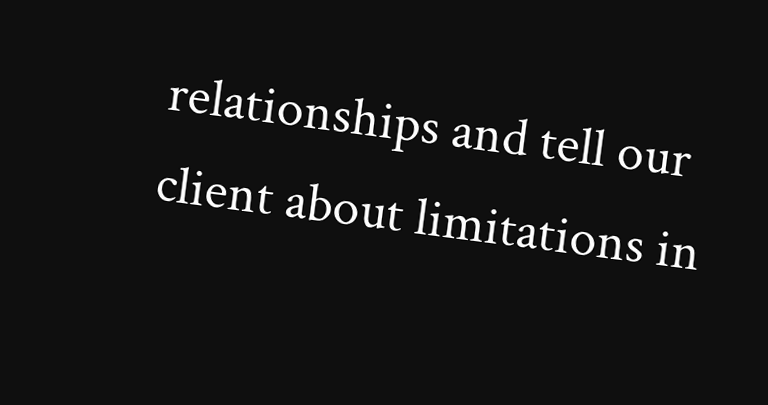relationships and tell our client about limitations in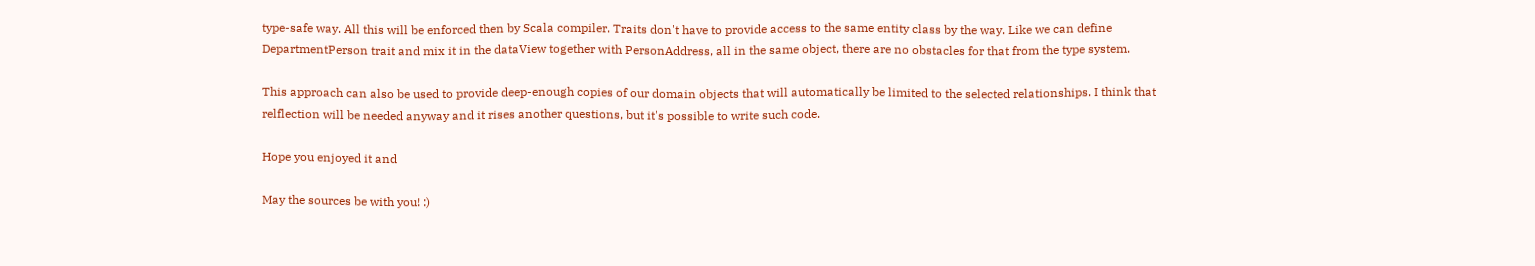type-safe way. All this will be enforced then by Scala compiler. Traits don't have to provide access to the same entity class by the way. Like we can define DepartmentPerson trait and mix it in the dataView together with PersonAddress, all in the same object, there are no obstacles for that from the type system.

This approach can also be used to provide deep-enough copies of our domain objects that will automatically be limited to the selected relationships. I think that relflection will be needed anyway and it rises another questions, but it's possible to write such code.

Hope you enjoyed it and

May the sources be with you! :)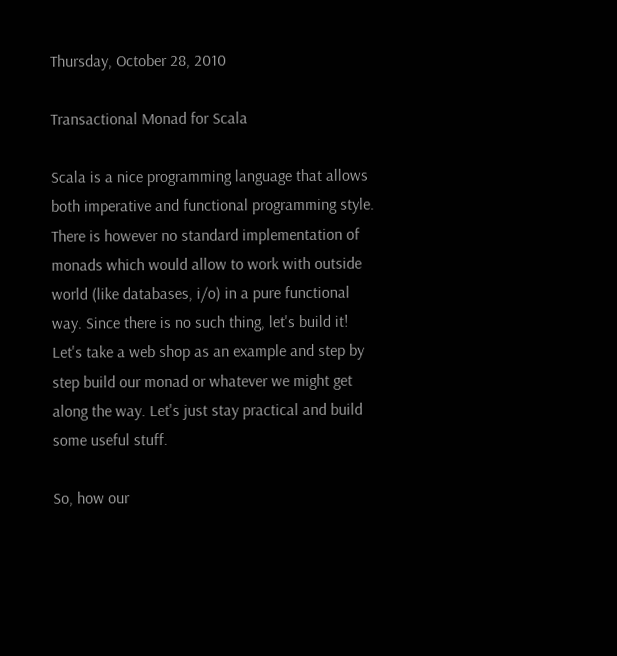Thursday, October 28, 2010

Transactional Monad for Scala

Scala is a nice programming language that allows both imperative and functional programming style. There is however no standard implementation of monads which would allow to work with outside world (like databases, i/o) in a pure functional way. Since there is no such thing, let's build it! Let's take a web shop as an example and step by step build our monad or whatever we might get along the way. Let's just stay practical and build some useful stuff.

So, how our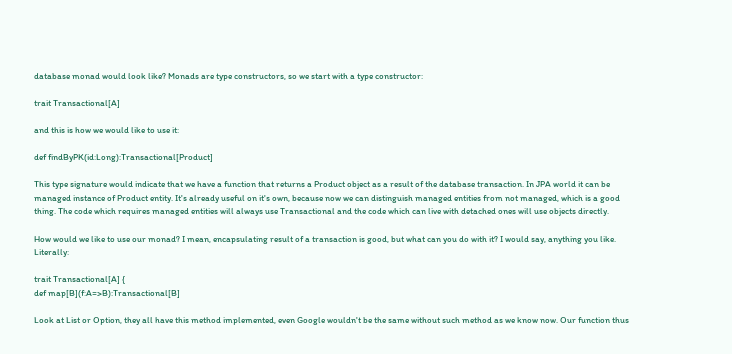database monad would look like? Monads are type constructors, so we start with a type constructor:

trait Transactional[A]

and this is how we would like to use it:

def findByPK(id:Long):Transactional[Product]

This type signature would indicate that we have a function that returns a Product object as a result of the database transaction. In JPA world it can be managed instance of Product entity. It's already useful on it's own, because now we can distinguish managed entities from not managed, which is a good thing. The code which requires managed entities will always use Transactional and the code which can live with detached ones will use objects directly.

How would we like to use our monad? I mean, encapsulating result of a transaction is good, but what can you do with it? I would say, anything you like. Literally:

trait Transactional[A] {
def map[B](f:A=>B):Transactional[B]

Look at List or Option, they all have this method implemented, even Google wouldn't be the same without such method as we know now. Our function thus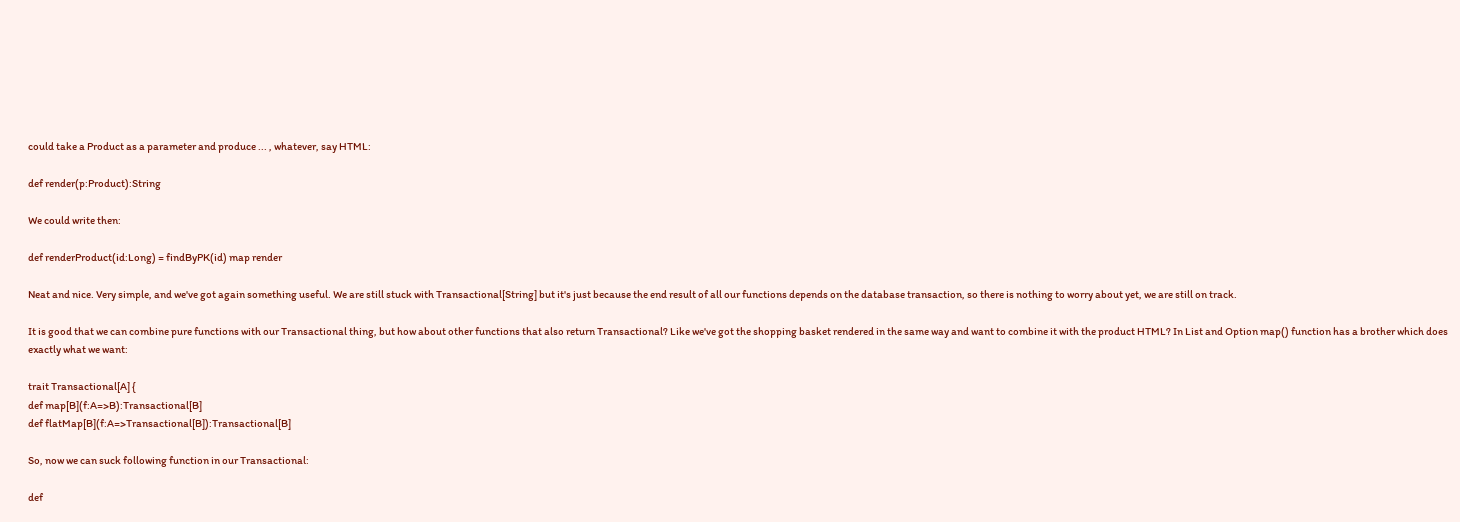could take a Product as a parameter and produce ... , whatever, say HTML:

def render(p:Product):String

We could write then:

def renderProduct(id:Long) = findByPK(id) map render

Neat and nice. Very simple, and we've got again something useful. We are still stuck with Transactional[String] but it's just because the end result of all our functions depends on the database transaction, so there is nothing to worry about yet, we are still on track.

It is good that we can combine pure functions with our Transactional thing, but how about other functions that also return Transactional? Like we've got the shopping basket rendered in the same way and want to combine it with the product HTML? In List and Option map() function has a brother which does exactly what we want:

trait Transactional[A] {
def map[B](f:A=>B):Transactional[B]
def flatMap[B](f:A=>Transactional[B]):Transactional[B]

So, now we can suck following function in our Transactional:

def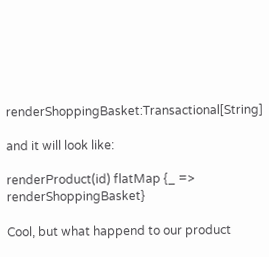renderShoppingBasket:Transactional[String]

and it will look like:

renderProduct(id) flatMap {_ => renderShoppingBasket}

Cool, but what happend to our product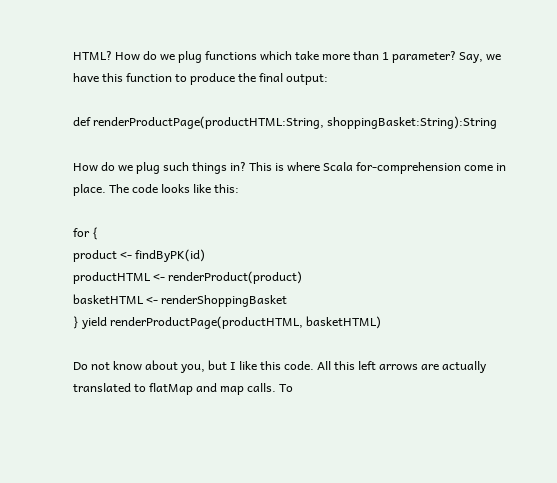HTML? How do we plug functions which take more than 1 parameter? Say, we have this function to produce the final output:

def renderProductPage(productHTML:String, shoppingBasket:String):String

How do we plug such things in? This is where Scala for-comprehension come in place. The code looks like this:

for {
product <- findByPK(id)
productHTML <- renderProduct(product)
basketHTML <- renderShoppingBasket
} yield renderProductPage(productHTML, basketHTML)

Do not know about you, but I like this code. All this left arrows are actually translated to flatMap and map calls. To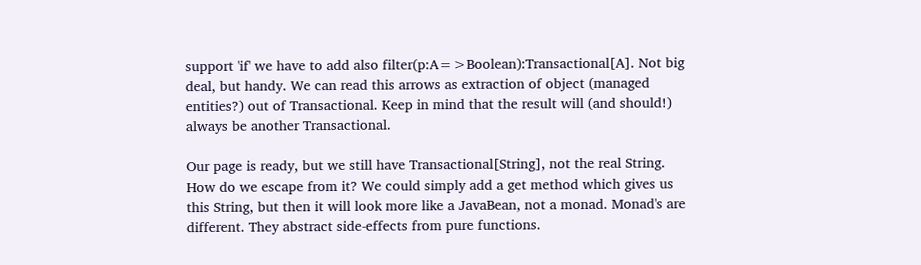support 'if' we have to add also filter(p:A=>Boolean):Transactional[A]. Not big deal, but handy. We can read this arrows as extraction of object (managed entities?) out of Transactional. Keep in mind that the result will (and should!) always be another Transactional.

Our page is ready, but we still have Transactional[String], not the real String. How do we escape from it? We could simply add a get method which gives us this String, but then it will look more like a JavaBean, not a monad. Monad's are different. They abstract side-effects from pure functions.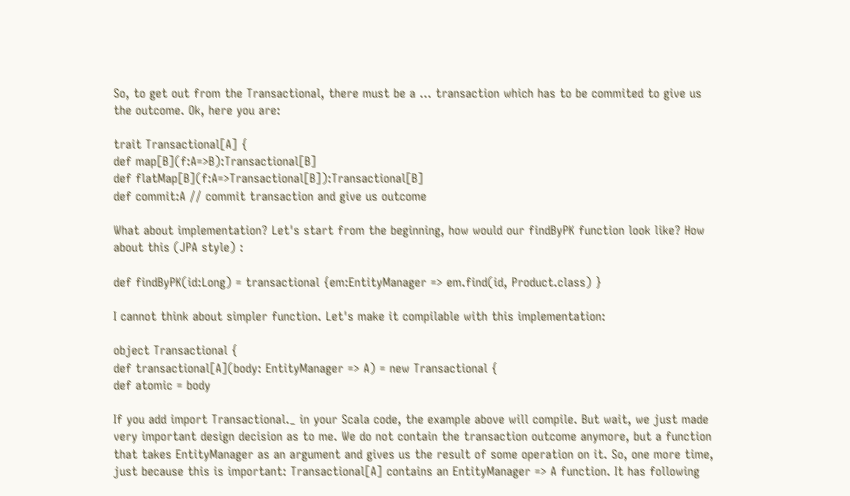So, to get out from the Transactional, there must be a ... transaction which has to be commited to give us the outcome. Ok, here you are:

trait Transactional[A] {
def map[B](f:A=>B):Transactional[B]
def flatMap[B](f:A=>Transactional[B]):Transactional[B]
def commit:A // commit transaction and give us outcome

What about implementation? Let's start from the beginning, how would our findByPK function look like? How about this (JPA style) :

def findByPK(id:Long) = transactional {em:EntityManager => em.find(id, Product.class) }

I cannot think about simpler function. Let's make it compilable with this implementation:

object Transactional {
def transactional[A](body: EntityManager => A) = new Transactional {
def atomic = body

If you add import Transactional._ in your Scala code, the example above will compile. But wait, we just made very important design decision as to me. We do not contain the transaction outcome anymore, but a function that takes EntityManager as an argument and gives us the result of some operation on it. So, one more time, just because this is important: Transactional[A] contains an EntityManager => A function. It has following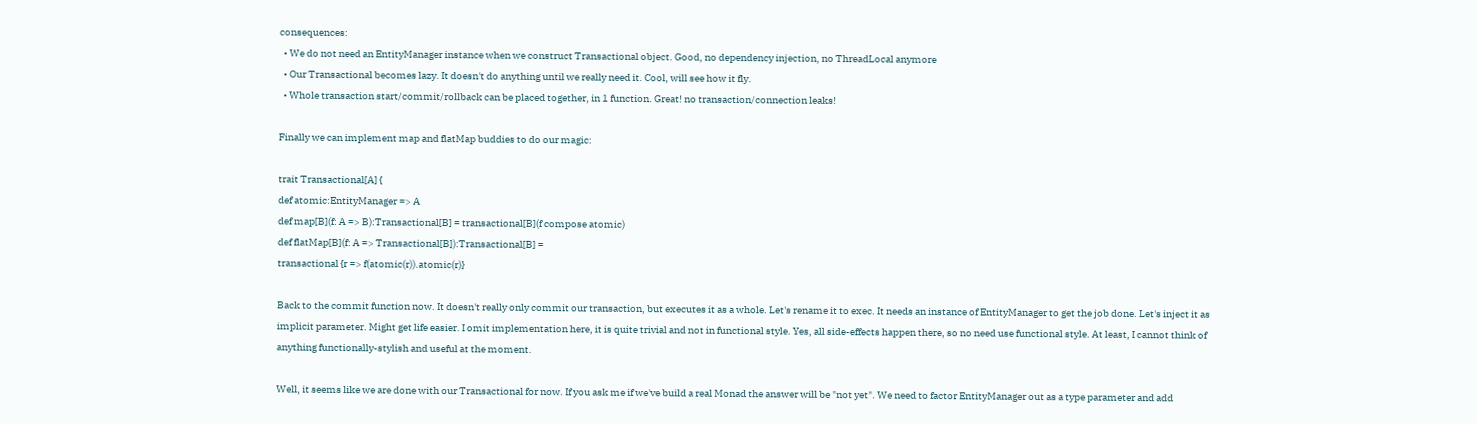consequences:
  • We do not need an EntityManager instance when we construct Transactional object. Good, no dependency injection, no ThreadLocal anymore
  • Our Transactional becomes lazy. It doesn't do anything until we really need it. Cool, will see how it fly.
  • Whole transaction start/commit/rollback can be placed together, in 1 function. Great! no transaction/connection leaks!

Finally we can implement map and flatMap buddies to do our magic:

trait Transactional[A] {
def atomic:EntityManager => A
def map[B](f: A => B):Transactional[B] = transactional[B](f compose atomic)
def flatMap[B](f: A => Transactional[B]):Transactional[B] =
transactional {r => f(atomic(r)).atomic(r)}

Back to the commit function now. It doesn't really only commit our transaction, but executes it as a whole. Let's rename it to exec. It needs an instance of EntityManager to get the job done. Let's inject it as implicit parameter. Might get life easier. I omit implementation here, it is quite trivial and not in functional style. Yes, all side-effects happen there, so no need use functional style. At least, I cannot think of anything functionally-stylish and useful at the moment.

Well, it seems like we are done with our Transactional for now. If you ask me if we've build a real Monad the answer will be "not yet". We need to factor EntityManager out as a type parameter and add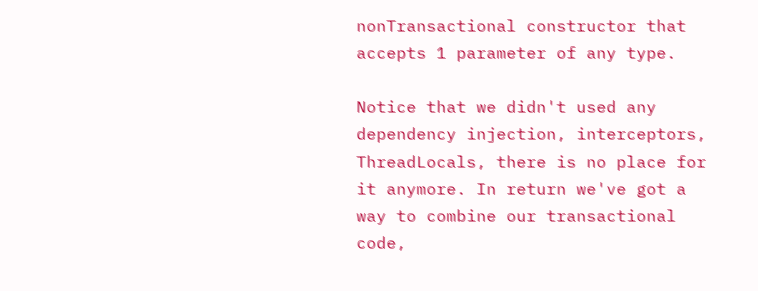nonTransactional constructor that accepts 1 parameter of any type.

Notice that we didn't used any dependency injection, interceptors, ThreadLocals, there is no place for it anymore. In return we've got a way to combine our transactional code,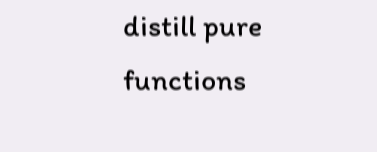distill pure functions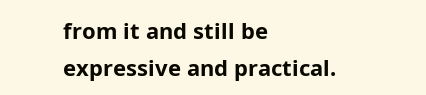from it and still be expressive and practical.